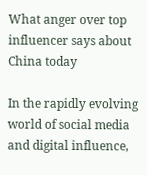What anger over top influencer says about China today

In the rapidly evolving world of social media and digital influence,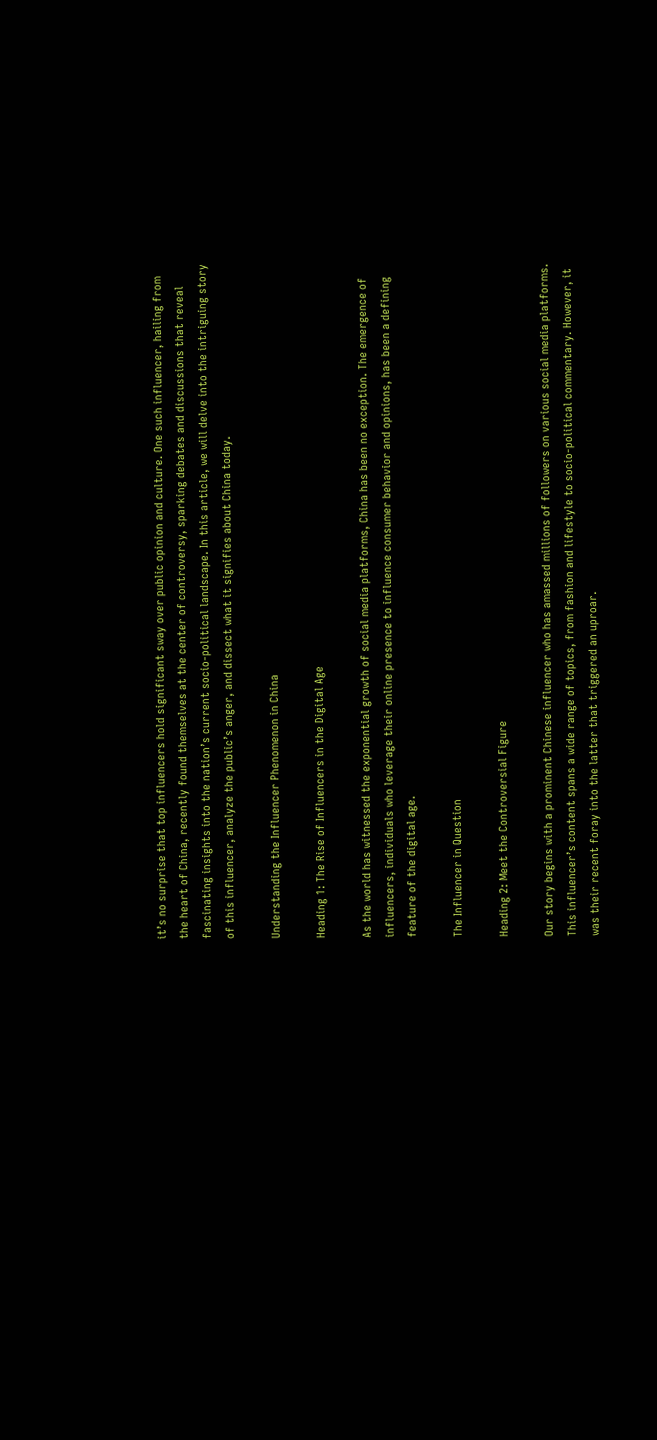it’s no surprise that top influencers hold significant sway over public opinion and culture. One such influencer, hailing from the heart of China, recently found themselves at the center of controversy, sparking debates and discussions that reveal fascinating insights into the nation’s current socio-political landscape. In this article, we will delve into the intriguing story of this influencer, analyze the public’s anger, and dissect what it signifies about China today.

Understanding the Influencer Phenomenon in China

Heading 1: The Rise of Influencers in the Digital Age

As the world has witnessed the exponential growth of social media platforms, China has been no exception. The emergence of influencers, individuals who leverage their online presence to influence consumer behavior and opinions, has been a defining feature of the digital age.

The Influencer in Question

Heading 2: Meet the Controversial Figure

Our story begins with a prominent Chinese influencer who has amassed millions of followers on various social media platforms. This influencer’s content spans a wide range of topics, from fashion and lifestyle to socio-political commentary. However, it was their recent foray into the latter that triggered an uproar.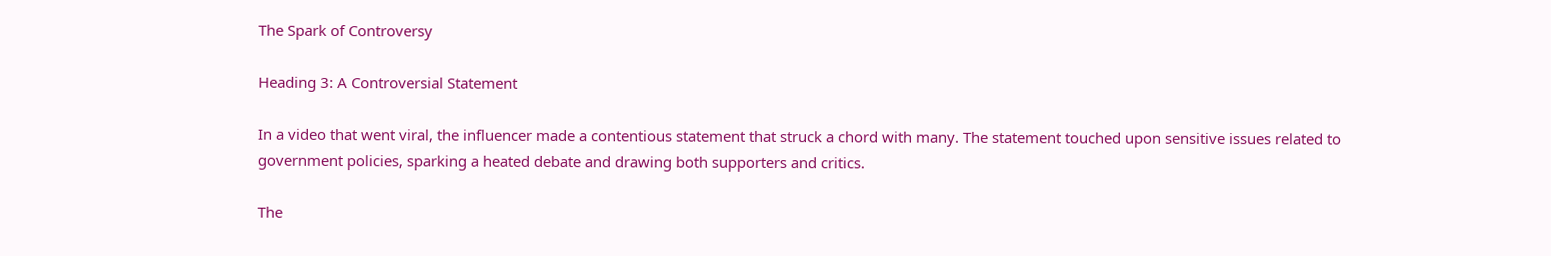The Spark of Controversy

Heading 3: A Controversial Statement

In a video that went viral, the influencer made a contentious statement that struck a chord with many. The statement touched upon sensitive issues related to government policies, sparking a heated debate and drawing both supporters and critics.

The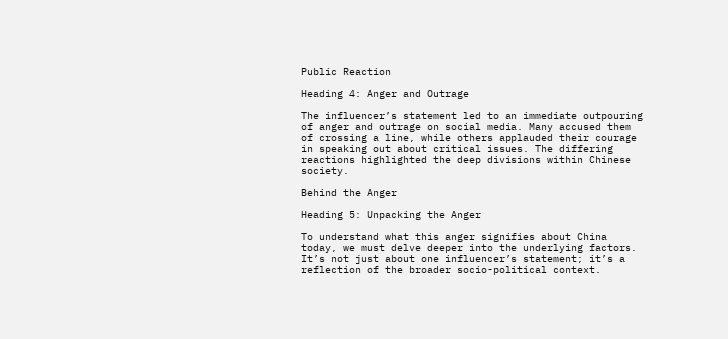Public Reaction

Heading 4: Anger and Outrage

The influencer’s statement led to an immediate outpouring of anger and outrage on social media. Many accused them of crossing a line, while others applauded their courage in speaking out about critical issues. The differing reactions highlighted the deep divisions within Chinese society.

Behind the Anger

Heading 5: Unpacking the Anger

To understand what this anger signifies about China today, we must delve deeper into the underlying factors. It’s not just about one influencer’s statement; it’s a reflection of the broader socio-political context.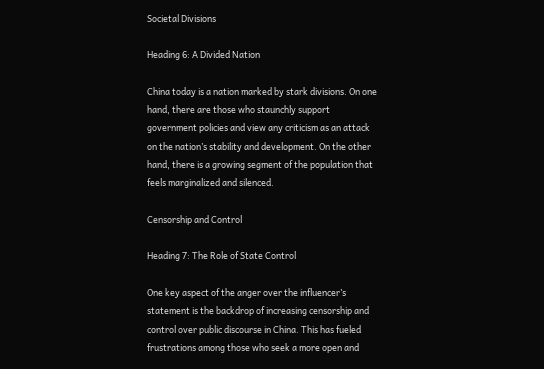Societal Divisions

Heading 6: A Divided Nation

China today is a nation marked by stark divisions. On one hand, there are those who staunchly support government policies and view any criticism as an attack on the nation’s stability and development. On the other hand, there is a growing segment of the population that feels marginalized and silenced.

Censorship and Control

Heading 7: The Role of State Control

One key aspect of the anger over the influencer’s statement is the backdrop of increasing censorship and control over public discourse in China. This has fueled frustrations among those who seek a more open and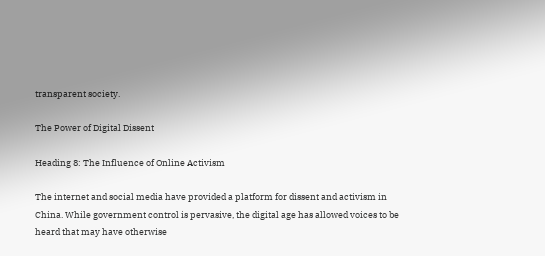transparent society.

The Power of Digital Dissent

Heading 8: The Influence of Online Activism

The internet and social media have provided a platform for dissent and activism in China. While government control is pervasive, the digital age has allowed voices to be heard that may have otherwise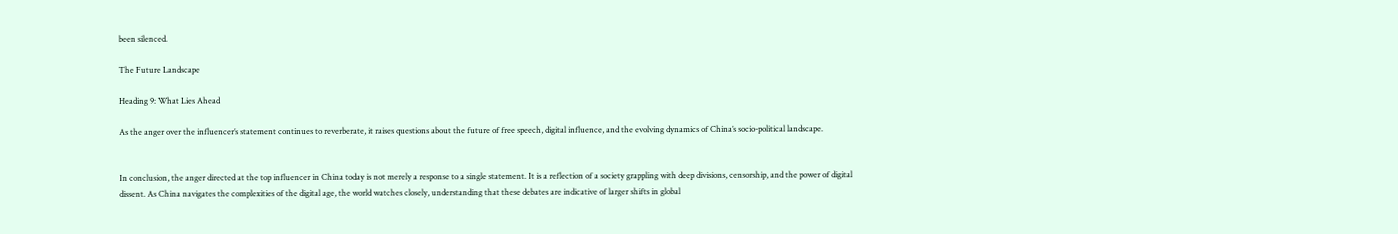been silenced.

The Future Landscape

Heading 9: What Lies Ahead

As the anger over the influencer’s statement continues to reverberate, it raises questions about the future of free speech, digital influence, and the evolving dynamics of China’s socio-political landscape.


In conclusion, the anger directed at the top influencer in China today is not merely a response to a single statement. It is a reflection of a society grappling with deep divisions, censorship, and the power of digital dissent. As China navigates the complexities of the digital age, the world watches closely, understanding that these debates are indicative of larger shifts in global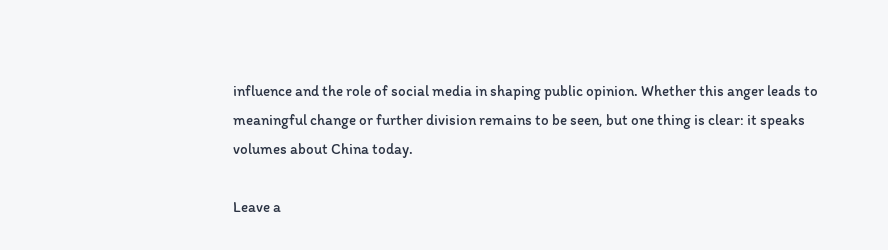influence and the role of social media in shaping public opinion. Whether this anger leads to meaningful change or further division remains to be seen, but one thing is clear: it speaks volumes about China today.

Leave a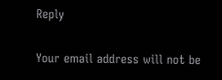Reply

Your email address will not be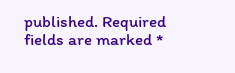published. Required fields are marked *